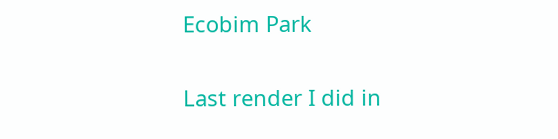Ecobim Park

Last render I did in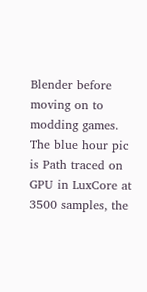Blender before moving on to modding games. The blue hour pic is Path traced on GPU in LuxCore at 3500 samples, the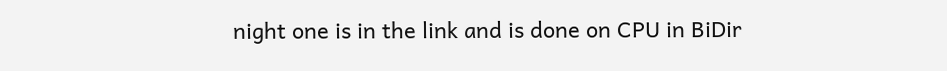night one is in the link and is done on CPU in BiDir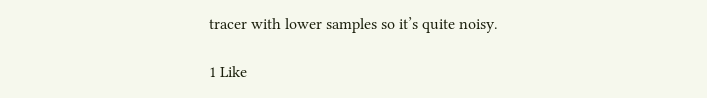tracer with lower samples so it’s quite noisy.

1 Like